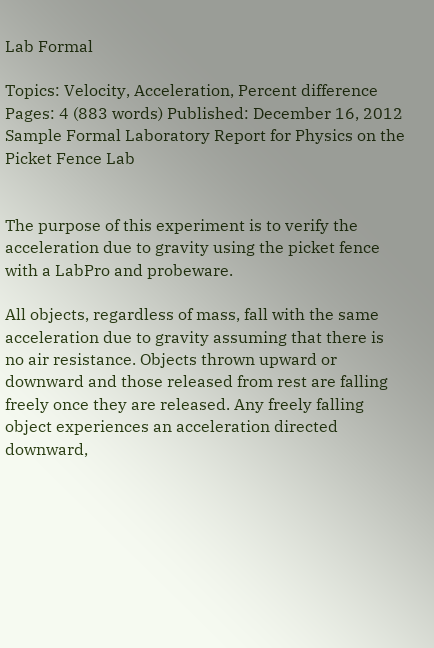Lab Formal

Topics: Velocity, Acceleration, Percent difference Pages: 4 (883 words) Published: December 16, 2012
Sample Formal Laboratory Report for Physics on the Picket Fence Lab


The purpose of this experiment is to verify the acceleration due to gravity using the picket fence with a LabPro and probeware.

All objects, regardless of mass, fall with the same acceleration due to gravity assuming that there is no air resistance. Objects thrown upward or downward and those released from rest are falling freely once they are released. Any freely falling object experiences an acceleration directed downward,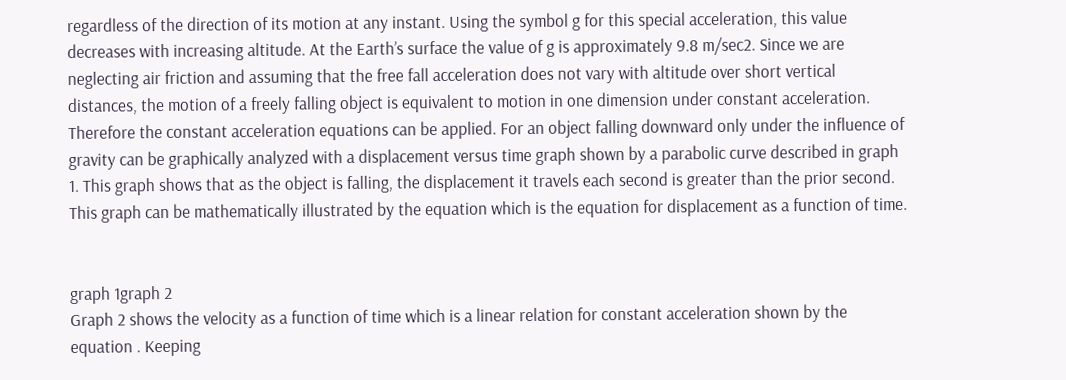regardless of the direction of its motion at any instant. Using the symbol g for this special acceleration, this value decreases with increasing altitude. At the Earth’s surface the value of g is approximately 9.8 m/sec2. Since we are neglecting air friction and assuming that the free fall acceleration does not vary with altitude over short vertical distances, the motion of a freely falling object is equivalent to motion in one dimension under constant acceleration. Therefore the constant acceleration equations can be applied. For an object falling downward only under the influence of gravity can be graphically analyzed with a displacement versus time graph shown by a parabolic curve described in graph 1. This graph shows that as the object is falling, the displacement it travels each second is greater than the prior second. This graph can be mathematically illustrated by the equation which is the equation for displacement as a function of time.


graph 1graph 2
Graph 2 shows the velocity as a function of time which is a linear relation for constant acceleration shown by the equation . Keeping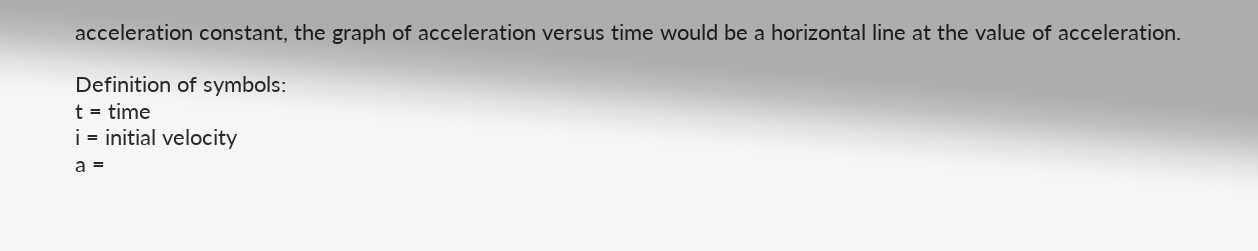acceleration constant, the graph of acceleration versus time would be a horizontal line at the value of acceleration.

Definition of symbols:
t = time
i = initial velocity
a =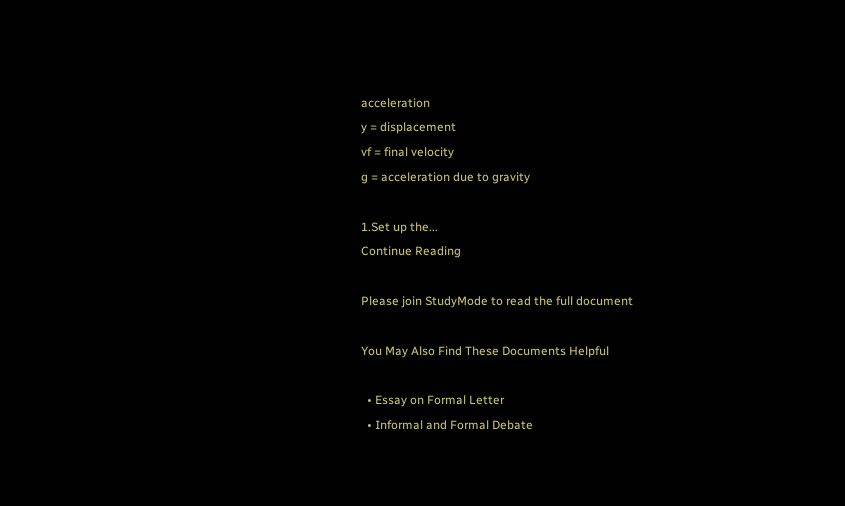acceleration
y = displacement
vf = final velocity
g = acceleration due to gravity

1.Set up the...
Continue Reading

Please join StudyMode to read the full document

You May Also Find These Documents Helpful

  • Essay on Formal Letter
  • Informal and Formal Debate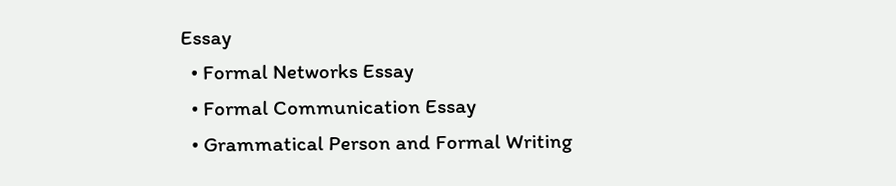Essay
  • Formal Networks Essay
  • Formal Communication Essay
  • Grammatical Person and Formal Writing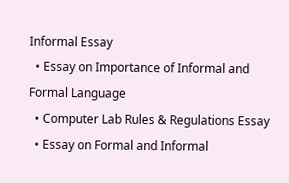Informal Essay
  • Essay on Importance of Informal and Formal Language
  • Computer Lab Rules & Regulations Essay
  • Essay on Formal and Informal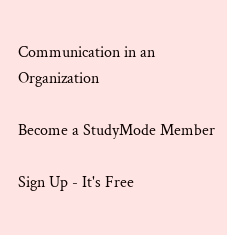Communication in an Organization

Become a StudyMode Member

Sign Up - It's Free